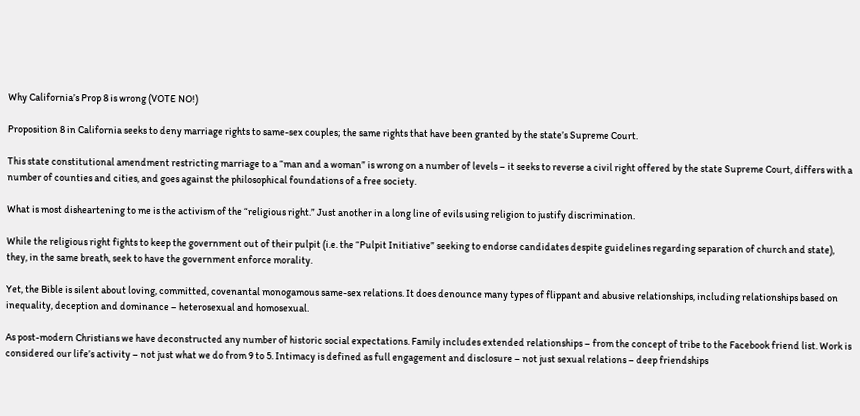Why California’s Prop 8 is wrong (VOTE NO!)

Proposition 8 in California seeks to deny marriage rights to same-sex couples; the same rights that have been granted by the state’s Supreme Court.

This state constitutional amendment restricting marriage to a “man and a woman” is wrong on a number of levels – it seeks to reverse a civil right offered by the state Supreme Court, differs with a number of counties and cities, and goes against the philosophical foundations of a free society.

What is most disheartening to me is the activism of the “religious right.” Just another in a long line of evils using religion to justify discrimination.

While the religious right fights to keep the government out of their pulpit (i.e. the “Pulpit Initiative” seeking to endorse candidates despite guidelines regarding separation of church and state), they, in the same breath, seek to have the government enforce morality.

Yet, the Bible is silent about loving, committed, covenantal monogamous same-sex relations. It does denounce many types of flippant and abusive relationships, including relationships based on inequality, deception and dominance – heterosexual and homosexual.

As post-modern Christians we have deconstructed any number of historic social expectations. Family includes extended relationships – from the concept of tribe to the Facebook friend list. Work is considered our life’s activity – not just what we do from 9 to 5. Intimacy is defined as full engagement and disclosure – not just sexual relations – deep friendships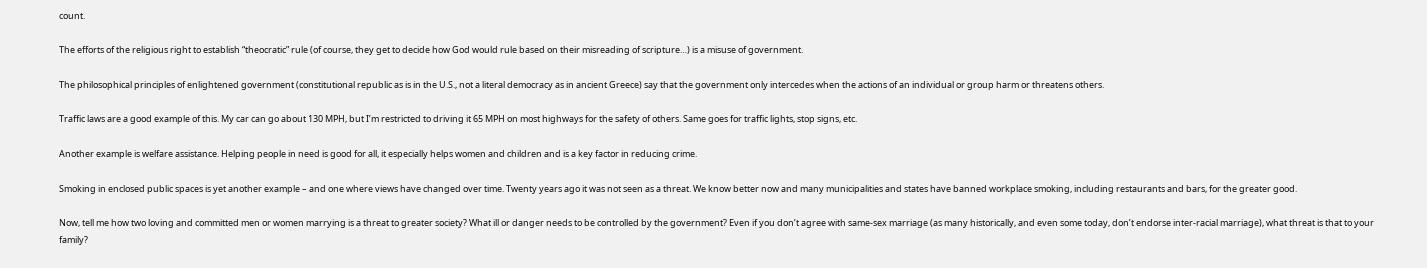count.

The efforts of the religious right to establish “theocratic” rule (of course, they get to decide how God would rule based on their misreading of scripture…) is a misuse of government.

The philosophical principles of enlightened government (constitutional republic as is in the U.S., not a literal democracy as in ancient Greece) say that the government only intercedes when the actions of an individual or group harm or threatens others.

Traffic laws are a good example of this. My car can go about 130 MPH, but I’m restricted to driving it 65 MPH on most highways for the safety of others. Same goes for traffic lights, stop signs, etc.

Another example is welfare assistance. Helping people in need is good for all, it especially helps women and children and is a key factor in reducing crime.

Smoking in enclosed public spaces is yet another example – and one where views have changed over time. Twenty years ago it was not seen as a threat. We know better now and many municipalities and states have banned workplace smoking, including restaurants and bars, for the greater good.

Now, tell me how two loving and committed men or women marrying is a threat to greater society? What ill or danger needs to be controlled by the government? Even if you don’t agree with same-sex marriage (as many historically, and even some today, don’t endorse inter-racial marriage), what threat is that to your family?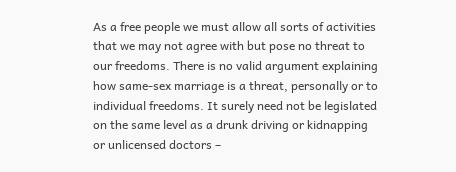As a free people we must allow all sorts of activities that we may not agree with but pose no threat to our freedoms. There is no valid argument explaining how same-sex marriage is a threat, personally or to individual freedoms. It surely need not be legislated on the same level as a drunk driving or kidnapping or unlicensed doctors –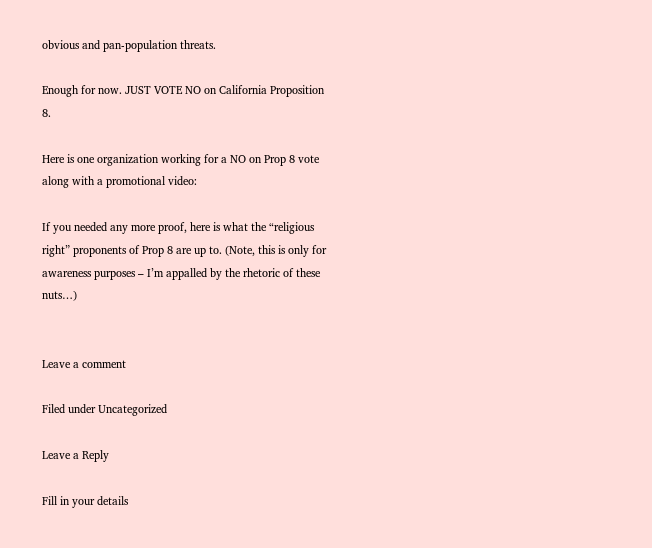obvious and pan-population threats.

Enough for now. JUST VOTE NO on California Proposition 8.

Here is one organization working for a NO on Prop 8 vote along with a promotional video:

If you needed any more proof, here is what the “religious right” proponents of Prop 8 are up to. (Note, this is only for awareness purposes – I’m appalled by the rhetoric of these nuts…)


Leave a comment

Filed under Uncategorized

Leave a Reply

Fill in your details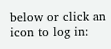below or click an icon to log in: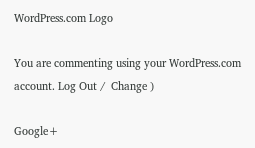WordPress.com Logo

You are commenting using your WordPress.com account. Log Out /  Change )

Google+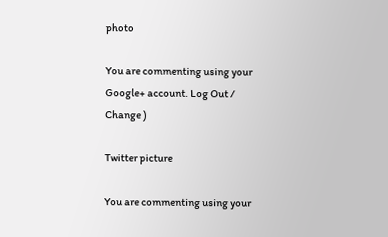photo

You are commenting using your Google+ account. Log Out /  Change )

Twitter picture

You are commenting using your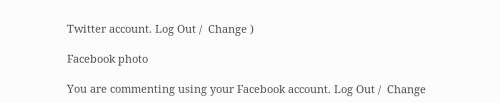Twitter account. Log Out /  Change )

Facebook photo

You are commenting using your Facebook account. Log Out /  Change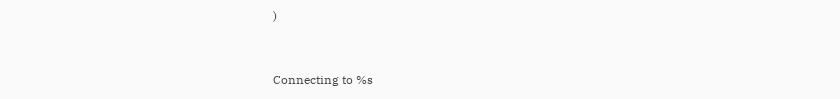)


Connecting to %s